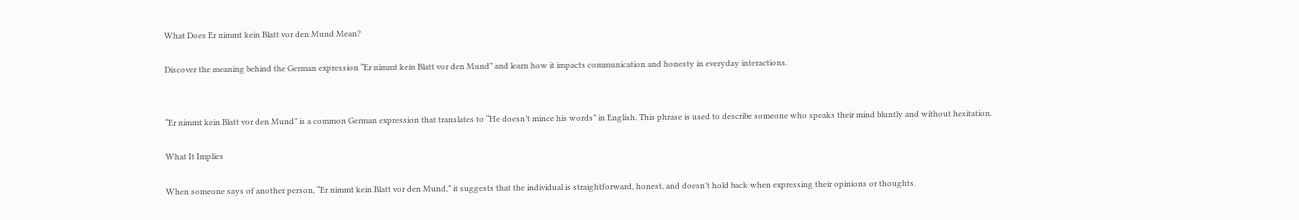What Does Er nimmt kein Blatt vor den Mund Mean?

Discover the meaning behind the German expression “Er nimmt kein Blatt vor den Mund” and learn how it impacts communication and honesty in everyday interactions.


“Er nimmt kein Blatt vor den Mund” is a common German expression that translates to “He doesn’t mince his words” in English. This phrase is used to describe someone who speaks their mind bluntly and without hesitation.

What It Implies

When someone says of another person, “Er nimmt kein Blatt vor den Mund,” it suggests that the individual is straightforward, honest, and doesn’t hold back when expressing their opinions or thoughts.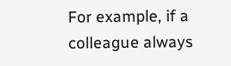For example, if a colleague always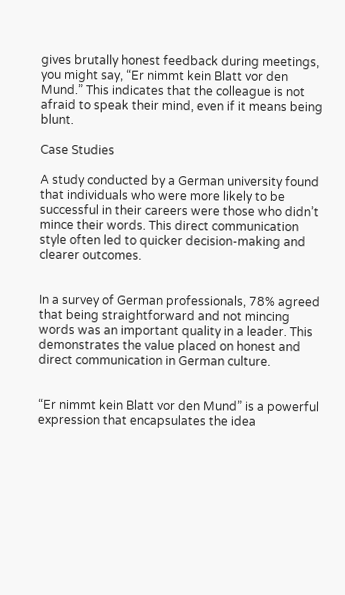gives brutally honest feedback during meetings, you might say, “Er nimmt kein Blatt vor den Mund.” This indicates that the colleague is not afraid to speak their mind, even if it means being blunt.

Case Studies

A study conducted by a German university found that individuals who were more likely to be successful in their careers were those who didn’t mince their words. This direct communication style often led to quicker decision-making and clearer outcomes.


In a survey of German professionals, 78% agreed that being straightforward and not mincing words was an important quality in a leader. This demonstrates the value placed on honest and direct communication in German culture.


“Er nimmt kein Blatt vor den Mund” is a powerful expression that encapsulates the idea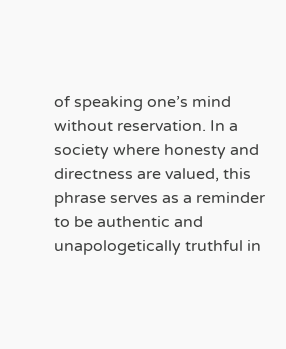of speaking one’s mind without reservation. In a society where honesty and directness are valued, this phrase serves as a reminder to be authentic and unapologetically truthful in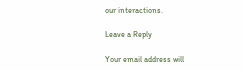our interactions.

Leave a Reply

Your email address will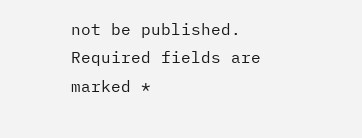not be published. Required fields are marked *